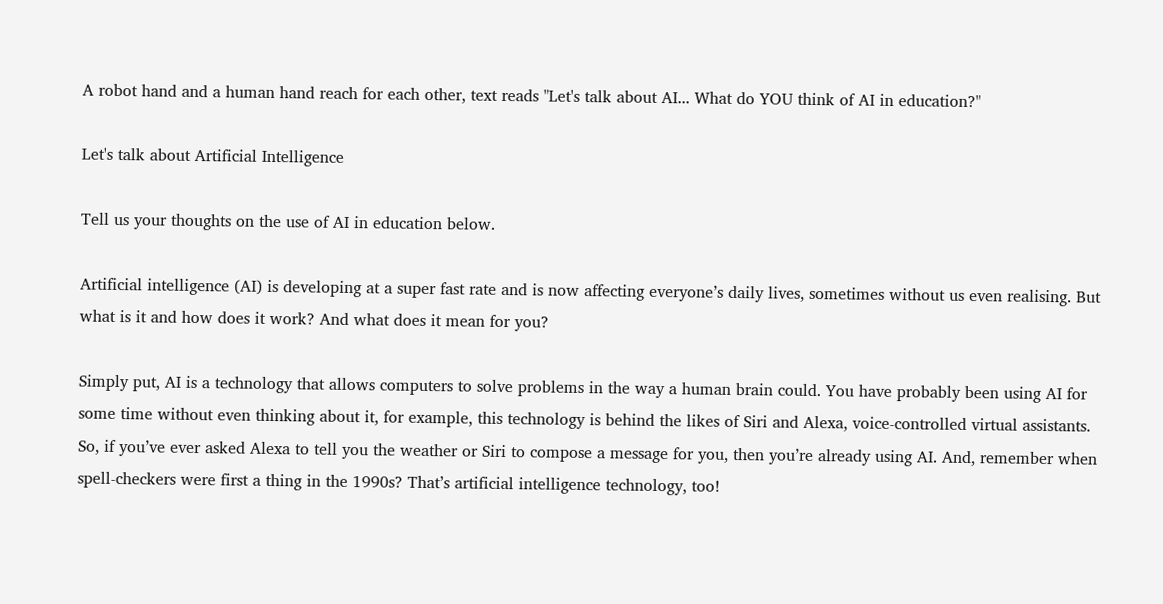A robot hand and a human hand reach for each other, text reads "Let's talk about AI... What do YOU think of AI in education?"

Let's talk about Artificial Intelligence

Tell us your thoughts on the use of AI in education below.

Artificial intelligence (AI) is developing at a super fast rate and is now affecting everyone’s daily lives, sometimes without us even realising. But what is it and how does it work? And what does it mean for you?

Simply put, AI is a technology that allows computers to solve problems in the way a human brain could. You have probably been using AI for some time without even thinking about it, for example, this technology is behind the likes of Siri and Alexa, voice-controlled virtual assistants. So, if you’ve ever asked Alexa to tell you the weather or Siri to compose a message for you, then you’re already using AI. And, remember when spell-checkers were first a thing in the 1990s? That’s artificial intelligence technology, too!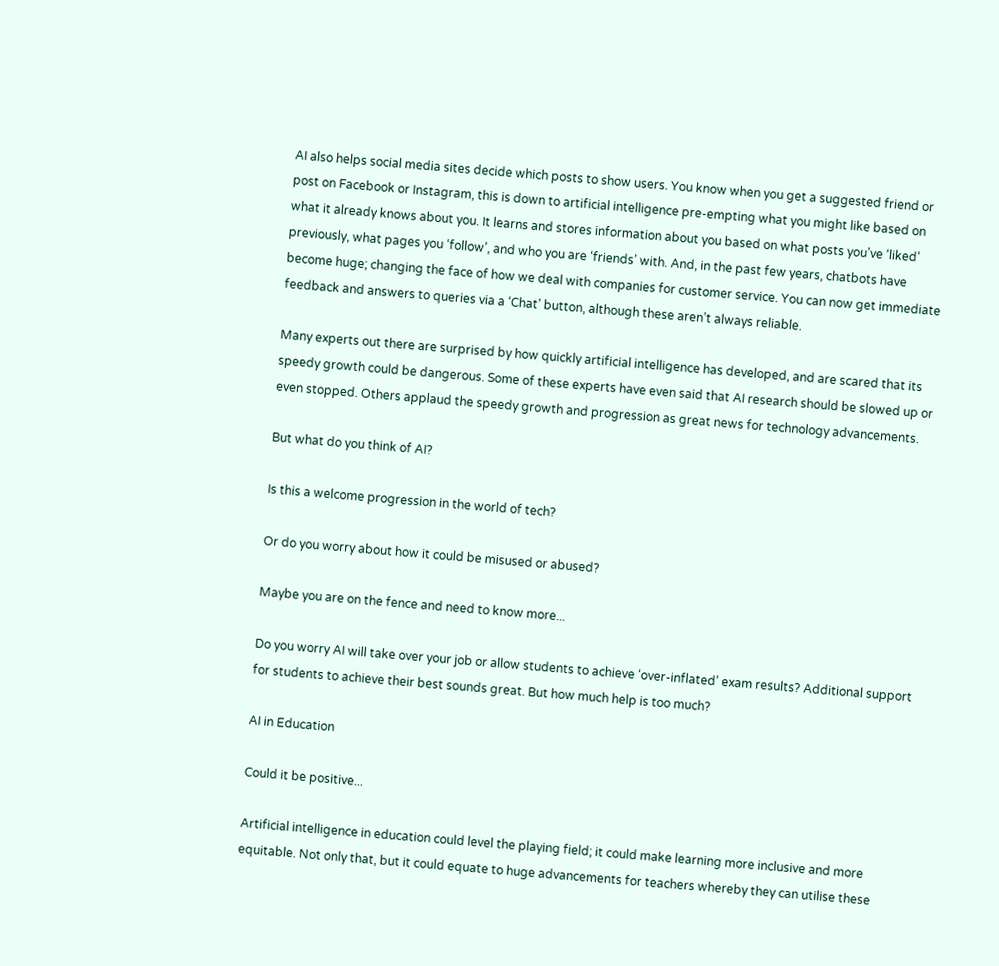AI also helps social media sites decide which posts to show users. You know when you get a suggested friend or post on Facebook or Instagram, this is down to artificial intelligence pre-empting what you might like based on what it already knows about you. It learns and stores information about you based on what posts you’ve ‘liked’ previously, what pages you ‘follow’, and who you are ‘friends’ with. And, in the past few years, chatbots have become huge; changing the face of how we deal with companies for customer service. You can now get immediate feedback and answers to queries via a ‘Chat’ button, although these aren’t always reliable.

Many experts out there are surprised by how quickly artificial intelligence has developed, and are scared that its speedy growth could be dangerous. Some of these experts have even said that AI research should be slowed up or even stopped. Others applaud the speedy growth and progression as great news for technology advancements.

But what do you think of AI?

Is this a welcome progression in the world of tech?

Or do you worry about how it could be misused or abused?

Maybe you are on the fence and need to know more...

Do you worry AI will take over your job or allow students to achieve ‘over-inflated’ exam results? Additional support for students to achieve their best sounds great. But how much help is too much?

AI in Education

Could it be positive...

Artificial intelligence in education could level the playing field; it could make learning more inclusive and more equitable. Not only that, but it could equate to huge advancements for teachers whereby they can utilise these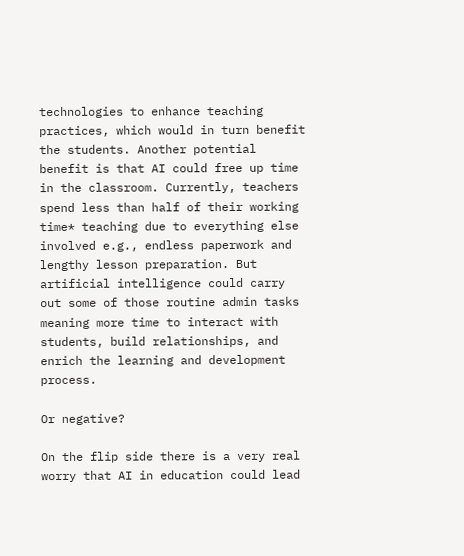technologies to enhance teaching practices, which would in turn benefit the students. Another potential benefit is that AI could free up time in the classroom. Currently, teachers spend less than half of their working time* teaching due to everything else involved e.g., endless paperwork and lengthy lesson preparation. But artificial intelligence could carry out some of those routine admin tasks meaning more time to interact with students, build relationships, and enrich the learning and development process.

Or negative?

On the flip side there is a very real worry that AI in education could lead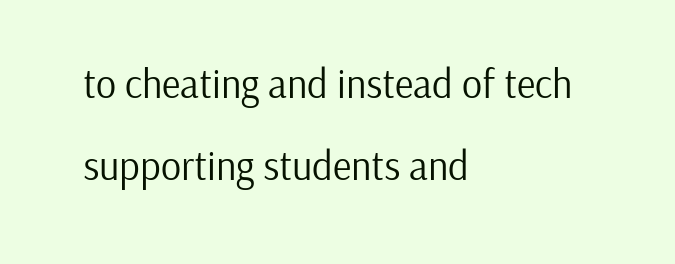to cheating and instead of tech supporting students and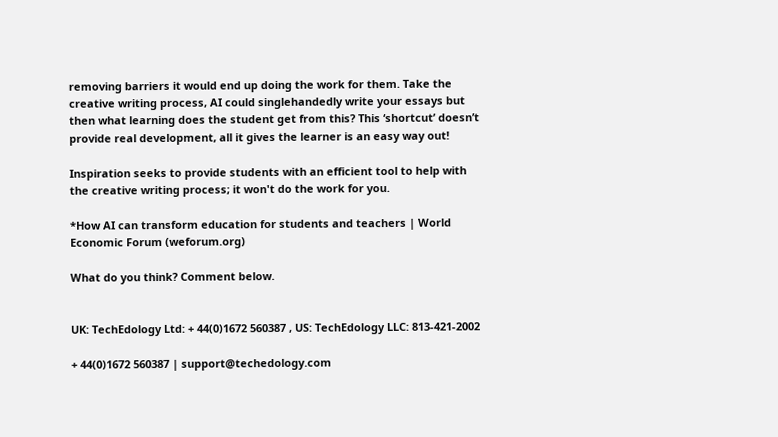removing barriers it would end up doing the work for them. Take the creative writing process, AI could singlehandedly write your essays but then what learning does the student get from this? This ‘shortcut’ doesn’t provide real development, all it gives the learner is an easy way out!

Inspiration seeks to provide students with an efficient tool to help with the creative writing process; it won't do the work for you.

*How AI can transform education for students and teachers | World Economic Forum (weforum.org)

What do you think? Comment below.


UK: TechEdology Ltd: + 44(0)1672 560387 , US: TechEdology LLC: 813-421-2002

+ 44(0)1672 560387 | support@techedology.com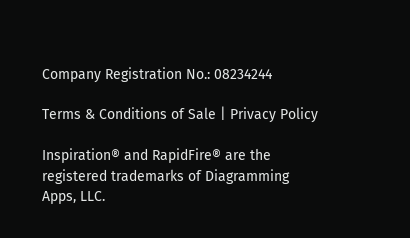Company Registration No.: 08234244

Terms & Conditions of Sale | Privacy Policy

Inspiration® and RapidFire® are the registered trademarks of Diagramming Apps, LLC.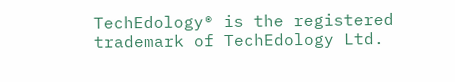TechEdology® is the registered trademark of TechEdology Ltd.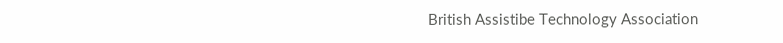British Assistibe Technology Association